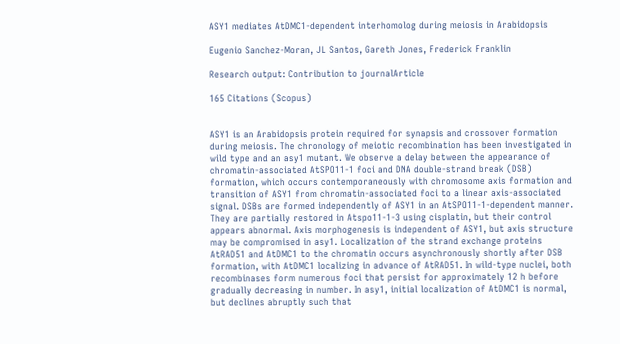ASY1 mediates AtDMC1-dependent interhomolog during meiosis in Arabidopsis

Eugenio Sanchez-Moran, JL Santos, Gareth Jones, Frederick Franklin

Research output: Contribution to journalArticle

165 Citations (Scopus)


ASY1 is an Arabidopsis protein required for synapsis and crossover formation during meiosis. The chronology of meiotic recombination has been investigated in wild type and an asy1 mutant. We observe a delay between the appearance of chromatin-associated AtSPO11-1 foci and DNA double-strand break (DSB) formation, which occurs contemporaneously with chromosome axis formation and transition of ASY1 from chromatin-associated foci to a linear axis-associated signal. DSBs are formed independently of ASY1 in an AtSPO11-1-dependent manner. They are partially restored in Atspo11-1-3 using cisplatin, but their control appears abnormal. Axis morphogenesis is independent of ASY1, but axis structure may be compromised in asy1. Localization of the strand exchange proteins AtRAD51 and AtDMC1 to the chromatin occurs asynchronously shortly after DSB formation, with AtDMC1 localizing in advance of AtRAD51. In wild-type nuclei, both recombinases form numerous foci that persist for approximately 12 h before gradually decreasing in number. In asy1, initial localization of AtDMC1 is normal, but declines abruptly such that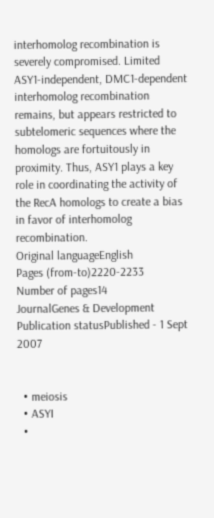interhomolog recombination is severely compromised. Limited ASY1-independent, DMC1-dependent interhomolog recombination remains, but appears restricted to subtelomeric sequences where the homologs are fortuitously in proximity. Thus, ASY1 plays a key role in coordinating the activity of the RecA homologs to create a bias in favor of interhomolog recombination.
Original languageEnglish
Pages (from-to)2220-2233
Number of pages14
JournalGenes & Development
Publication statusPublished - 1 Sept 2007


  • meiosis
  • ASYI
  •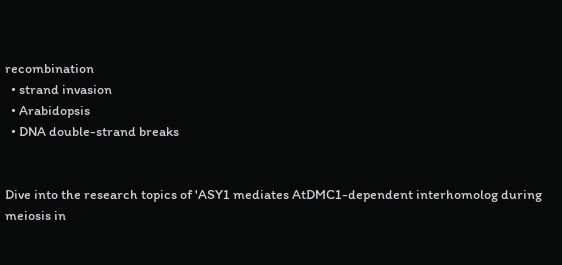recombination
  • strand invasion
  • Arabidopsis
  • DNA double-strand breaks


Dive into the research topics of 'ASY1 mediates AtDMC1-dependent interhomolog during meiosis in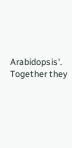Arabidopsis'. Together they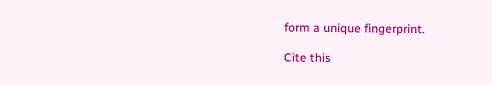form a unique fingerprint.

Cite this